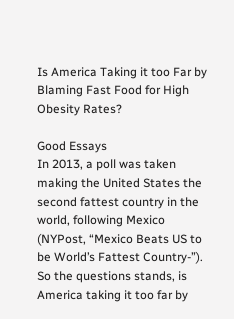Is America Taking it too Far by Blaming Fast Food for High Obesity Rates?

Good Essays
In 2013, a poll was taken making the United States the second fattest country in the world, following Mexico (NYPost, “Mexico Beats US to be World’s Fattest Country-”). So the questions stands, is America taking it too far by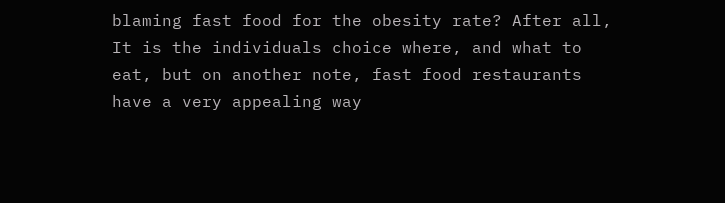blaming fast food for the obesity rate? After all, It is the individuals choice where, and what to eat, but on another note, fast food restaurants have a very appealing way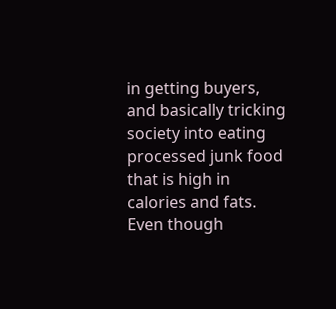in getting buyers, and basically tricking society into eating processed junk food that is high in calories and fats. Even though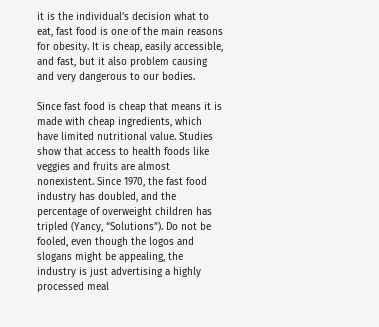it is the individual’s decision what to eat, fast food is one of the main reasons for obesity. It is cheap, easily accessible, and fast, but it also problem causing and very dangerous to our bodies.

Since fast food is cheap that means it is made with cheap ingredients, which have limited nutritional value. Studies show that access to health foods like veggies and fruits are almost nonexistent. Since 1970, the fast food industry has doubled, and the percentage of overweight children has tripled (Yancy, “Solutions”). Do not be fooled, even though the logos and slogans might be appealing, the industry is just advertising a highly processed meal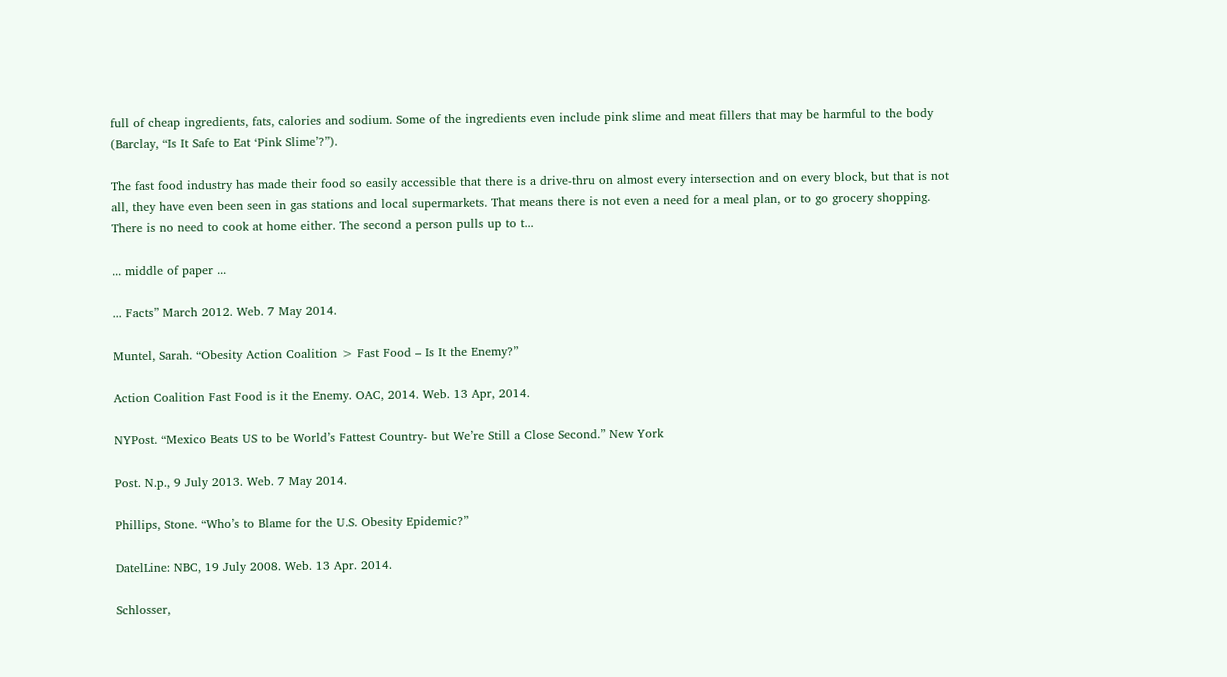full of cheap ingredients, fats, calories and sodium. Some of the ingredients even include pink slime and meat fillers that may be harmful to the body (Barclay, “Is It Safe to Eat ‘Pink Slime’?”).

The fast food industry has made their food so easily accessible that there is a drive-thru on almost every intersection and on every block, but that is not all, they have even been seen in gas stations and local supermarkets. That means there is not even a need for a meal plan, or to go grocery shopping. There is no need to cook at home either. The second a person pulls up to t...

... middle of paper ...

... Facts” March 2012. Web. 7 May 2014.

Muntel, Sarah. “Obesity Action Coalition > Fast Food – Is It the Enemy?”

Action Coalition Fast Food is it the Enemy. OAC, 2014. Web. 13 Apr, 2014.

NYPost. “Mexico Beats US to be World’s Fattest Country- but We’re Still a Close Second.” New York

Post. N.p., 9 July 2013. Web. 7 May 2014.

Phillips, Stone. “Who’s to Blame for the U.S. Obesity Epidemic?”

DatelLine: NBC, 19 July 2008. Web. 13 Apr. 2014.

Schlosser,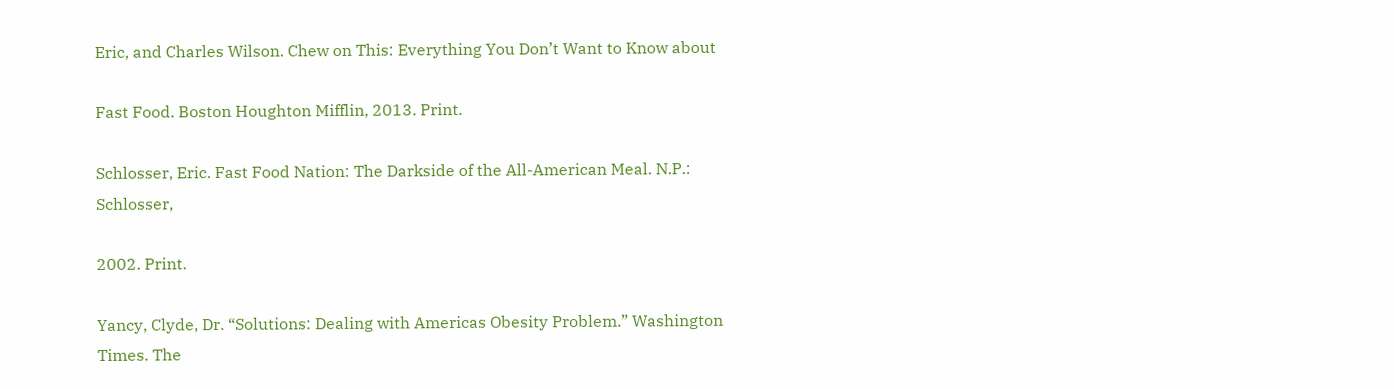Eric, and Charles Wilson. Chew on This: Everything You Don’t Want to Know about

Fast Food. Boston Houghton Mifflin, 2013. Print.

Schlosser, Eric. Fast Food Nation: The Darkside of the All-American Meal. N.P.: Schlosser,

2002. Print.

Yancy, Clyde, Dr. “Solutions: Dealing with Americas Obesity Problem.” Washington Times. The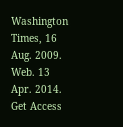Washington Times, 16 Aug. 2009. Web. 13 Apr. 2014.
Get Access